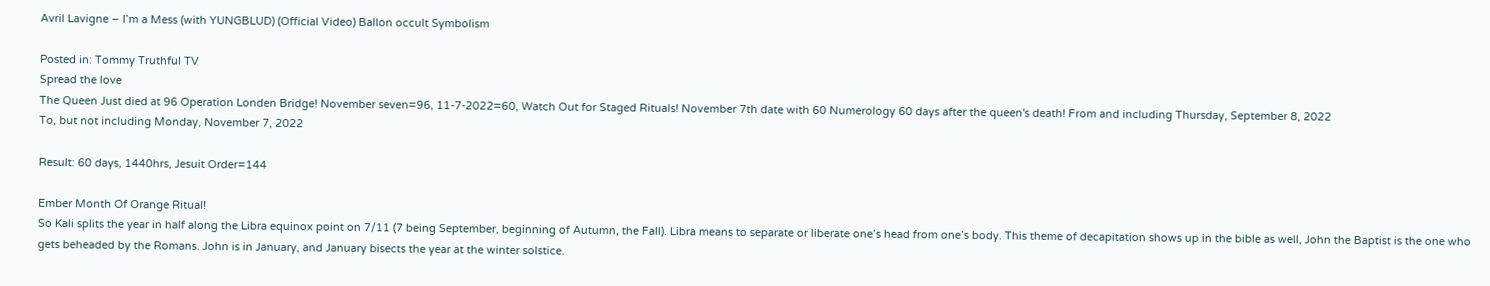Avril Lavigne – I’m a Mess (with YUNGBLUD) (Official Video) Ballon occult Symbolism

Posted in: Tommy Truthful TV
Spread the love
The Queen Just died at 96 Operation Londen Bridge! November seven=96, 11-7-2022=60, Watch Out for Staged Rituals! November 7th date with 60 Numerology 60 days after the queen's death! From and including Thursday, September 8, 2022
To, but not including Monday, November 7, 2022

Result: 60 days, 1440hrs, Jesuit Order=144

Ember Month Of Orange Ritual!
So Kali splits the year in half along the Libra equinox point on 7/11 (7 being September, beginning of Autumn, the Fall). Libra means to separate or liberate one’s head from one’s body. This theme of decapitation shows up in the bible as well, John the Baptist is the one who gets beheaded by the Romans. John is in January, and January bisects the year at the winter solstice.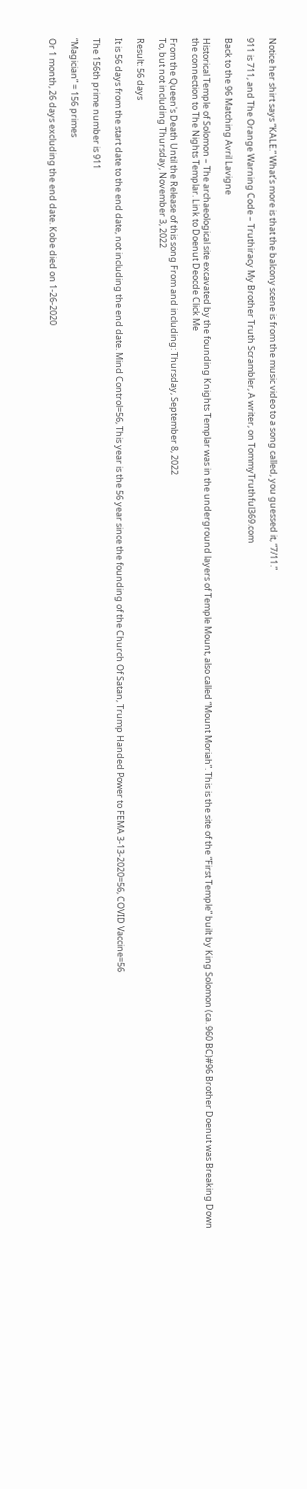Notice her shirt says “KALE.” What’s more is that the balcony scene is from the music video to a song called, you guessed it, “7/11.”

911 is 711, and The Orange Warning Code – Truthiracy My Brother Truth Scrambler, A writer, on TommyTruthful369.com

Back to the 96 Matching Avril Lavigne

Historical Temple of Solomon – The archaeological site excavated by the founding Knights Templar was in the underground layers of Temple Mount, also called “Mount Moriah”. This is the site of the “First Temple” built by King Solomon (ca. 960 BC)#96 Brother Doenut was Breaking Down the connection to The Nights Templar. Link to Doenut Deocde Click Me

From the Queen's Death Until the Release of this song From and including: Thursday, September 8, 2022
To, but not including Thursday, November 3, 2022

Result: 56 days

It is 56 days from the start date to the end date, not including the end date. Mind Control=56, This year is the 56 year since the founding of the Church Of Satan, Trump Handed Power to FEMA 3-13-2020=56, COVID Vaccine=56

The 156th prime number is 911

“Magician” = 156 primes

Or 1 month, 26 days excluding the end date. Kobe died on 1-26-2020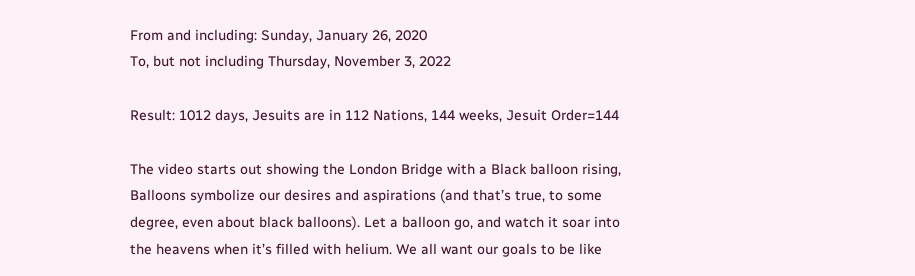From and including: Sunday, January 26, 2020
To, but not including Thursday, November 3, 2022

Result: 1012 days, Jesuits are in 112 Nations, 144 weeks, Jesuit Order=144

The video starts out showing the London Bridge with a Black balloon rising, Balloons symbolize our desires and aspirations (and that’s true, to some degree, even about black balloons). Let a balloon go, and watch it soar into the heavens when it’s filled with helium. We all want our goals to be like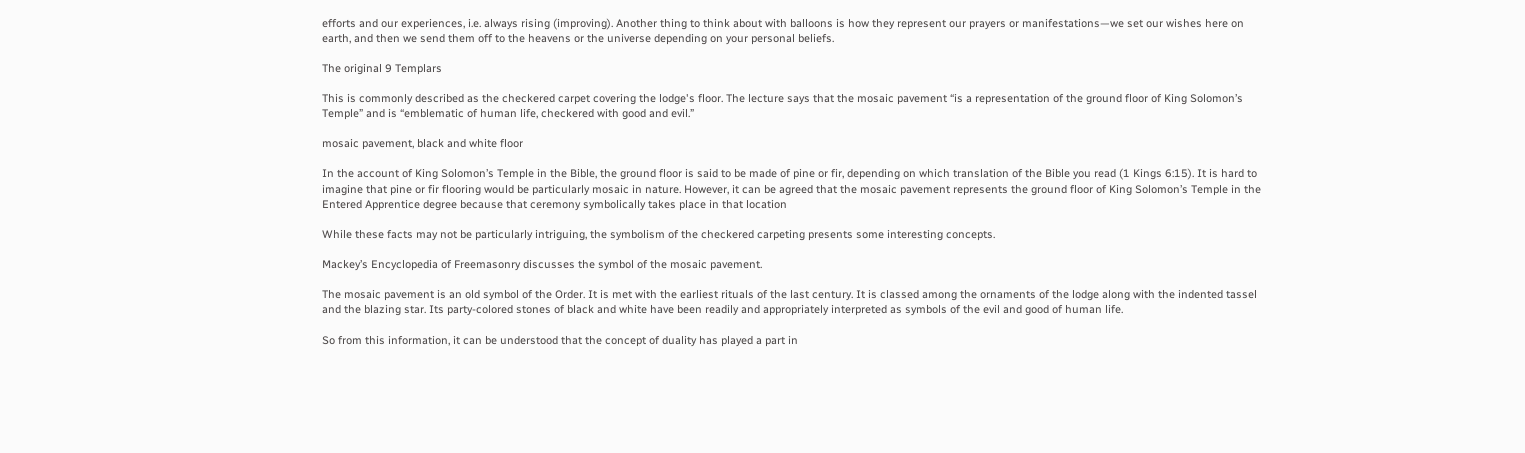efforts and our experiences, i.e. always rising (improving). Another thing to think about with balloons is how they represent our prayers or manifestations—we set our wishes here on earth, and then we send them off to the heavens or the universe depending on your personal beliefs.

The original 9 Templars

This is commonly described as the checkered carpet covering the lodge's floor. The lecture says that the mosaic pavement “is a representation of the ground floor of King Solomon’s Temple” and is “emblematic of human life, checkered with good and evil.”

mosaic pavement, black and white floor

In the account of King Solomon’s Temple in the Bible, the ground floor is said to be made of pine or fir, depending on which translation of the Bible you read (1 Kings 6:15). It is hard to imagine that pine or fir flooring would be particularly mosaic in nature. However, it can be agreed that the mosaic pavement represents the ground floor of King Solomon’s Temple in the Entered Apprentice degree because that ceremony symbolically takes place in that location

While these facts may not be particularly intriguing, the symbolism of the checkered carpeting presents some interesting concepts.

Mackey’s Encyclopedia of Freemasonry discusses the symbol of the mosaic pavement.

The mosaic pavement is an old symbol of the Order. It is met with the earliest rituals of the last century. It is classed among the ornaments of the lodge along with the indented tassel and the blazing star. Its party-colored stones of black and white have been readily and appropriately interpreted as symbols of the evil and good of human life.

So from this information, it can be understood that the concept of duality has played a part in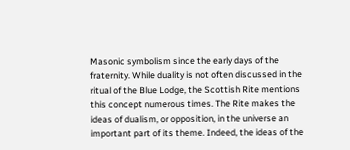Masonic symbolism since the early days of the fraternity. While duality is not often discussed in the ritual of the Blue Lodge, the Scottish Rite mentions this concept numerous times. The Rite makes the ideas of dualism, or opposition, in the universe an important part of its theme. Indeed, the ideas of the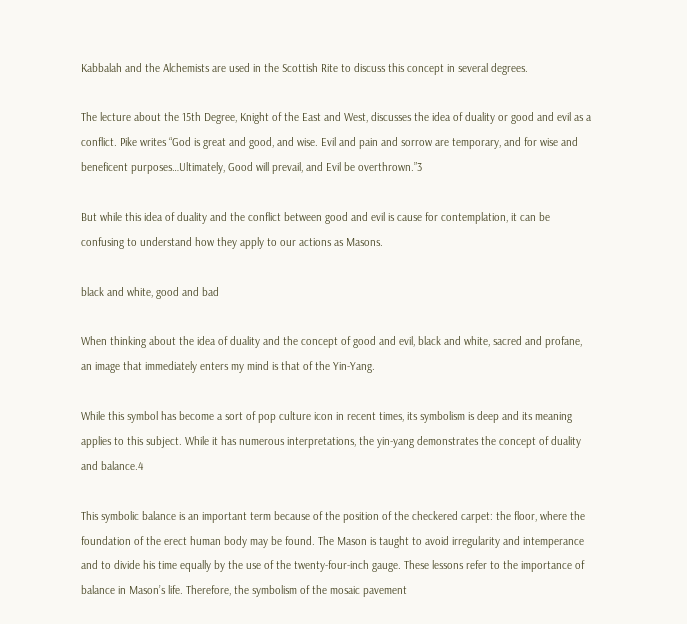Kabbalah and the Alchemists are used in the Scottish Rite to discuss this concept in several degrees.

The lecture about the 15th Degree, Knight of the East and West, discusses the idea of duality or good and evil as a conflict. Pike writes “God is great and good, and wise. Evil and pain and sorrow are temporary, and for wise and beneficent purposes…Ultimately, Good will prevail, and Evil be overthrown.”3

But while this idea of duality and the conflict between good and evil is cause for contemplation, it can be confusing to understand how they apply to our actions as Masons.

black and white, good and bad

When thinking about the idea of duality and the concept of good and evil, black and white, sacred and profane, an image that immediately enters my mind is that of the Yin-Yang.

While this symbol has become a sort of pop culture icon in recent times, its symbolism is deep and its meaning applies to this subject. While it has numerous interpretations, the yin-yang demonstrates the concept of duality and balance.4

This symbolic balance is an important term because of the position of the checkered carpet: the floor, where the foundation of the erect human body may be found. The Mason is taught to avoid irregularity and intemperance and to divide his time equally by the use of the twenty-four-inch gauge. These lessons refer to the importance of balance in Mason’s life. Therefore, the symbolism of the mosaic pavement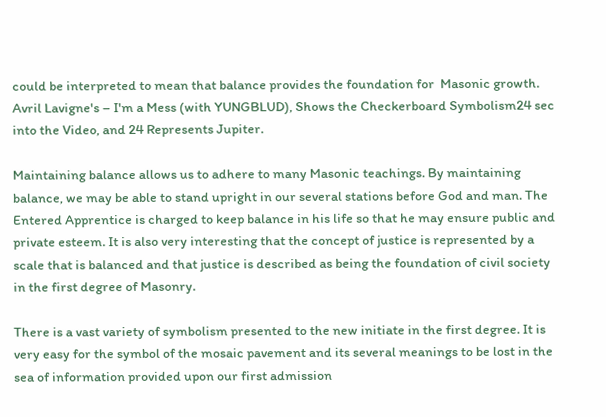could be interpreted to mean that balance provides the foundation for  Masonic growth. Avril Lavigne's – I'm a Mess (with YUNGBLUD), Shows the Checkerboard Symbolism24 sec into the Video, and 24 Represents Jupiter.

Maintaining balance allows us to adhere to many Masonic teachings. By maintaining balance, we may be able to stand upright in our several stations before God and man. The Entered Apprentice is charged to keep balance in his life so that he may ensure public and private esteem. It is also very interesting that the concept of justice is represented by a scale that is balanced and that justice is described as being the foundation of civil society in the first degree of Masonry.

There is a vast variety of symbolism presented to the new initiate in the first degree. It is very easy for the symbol of the mosaic pavement and its several meanings to be lost in the sea of information provided upon our first admission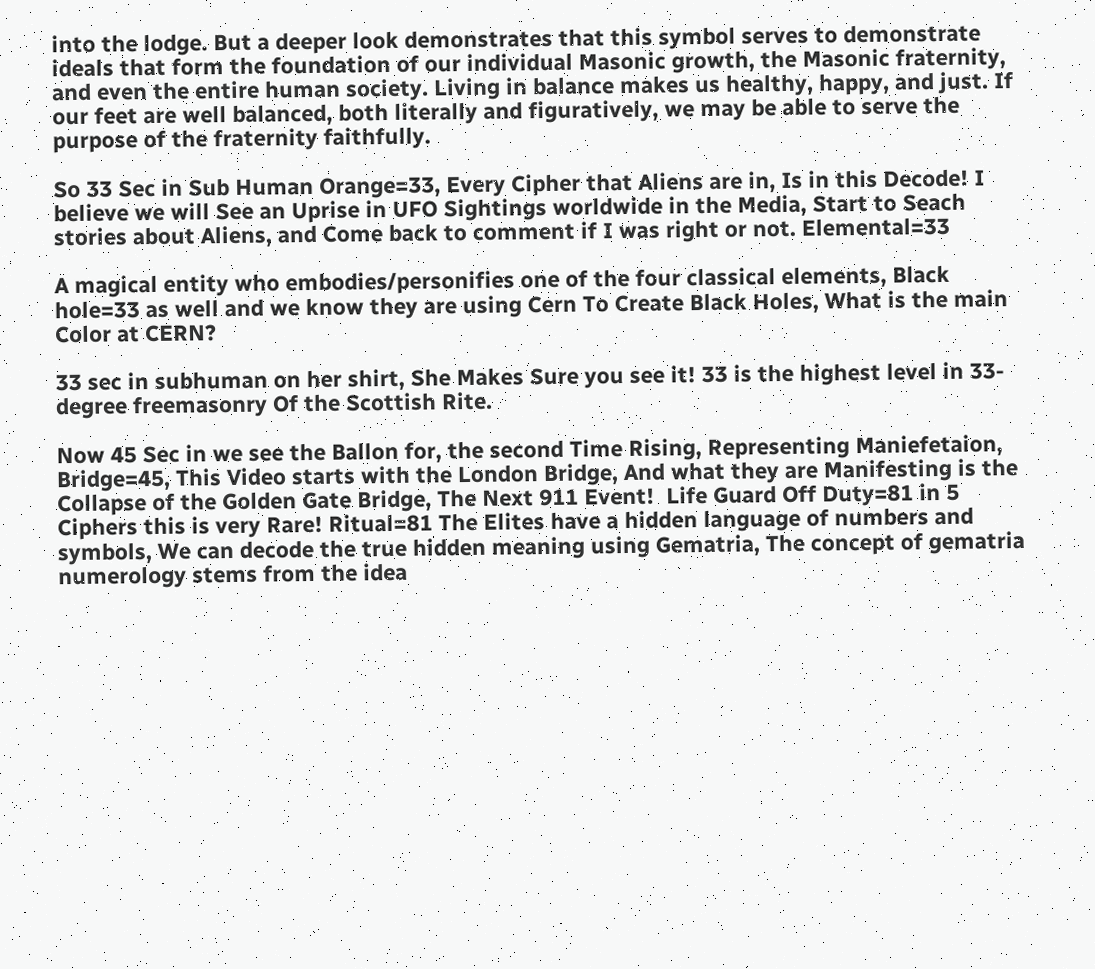into the lodge. But a deeper look demonstrates that this symbol serves to demonstrate ideals that form the foundation of our individual Masonic growth, the Masonic fraternity, and even the entire human society. Living in balance makes us healthy, happy, and just. If our feet are well balanced, both literally and figuratively, we may be able to serve the purpose of the fraternity faithfully.

So 33 Sec in Sub Human Orange=33, Every Cipher that Aliens are in, Is in this Decode! I believe we will See an Uprise in UFO Sightings worldwide in the Media, Start to Seach stories about Aliens, and Come back to comment if I was right or not. Elemental=33

A magical entity who embodies/personifies one of the four classical elements, Black hole=33 as well and we know they are using Cern To Create Black Holes, What is the main Color at CERN?

33 sec in subhuman on her shirt, She Makes Sure you see it! 33 is the highest level in 33-degree freemasonry Of the Scottish Rite.

Now 45 Sec in we see the Ballon for, the second Time Rising, Representing Maniefetaion, Bridge=45, This Video starts with the London Bridge, And what they are Manifesting is the Collapse of the Golden Gate Bridge, The Next 911 Event!  Life Guard Off Duty=81 in 5 Ciphers this is very Rare! Ritual=81 The Elites have a hidden language of numbers and symbols, We can decode the true hidden meaning using Gematria, The concept of gematria numerology stems from the idea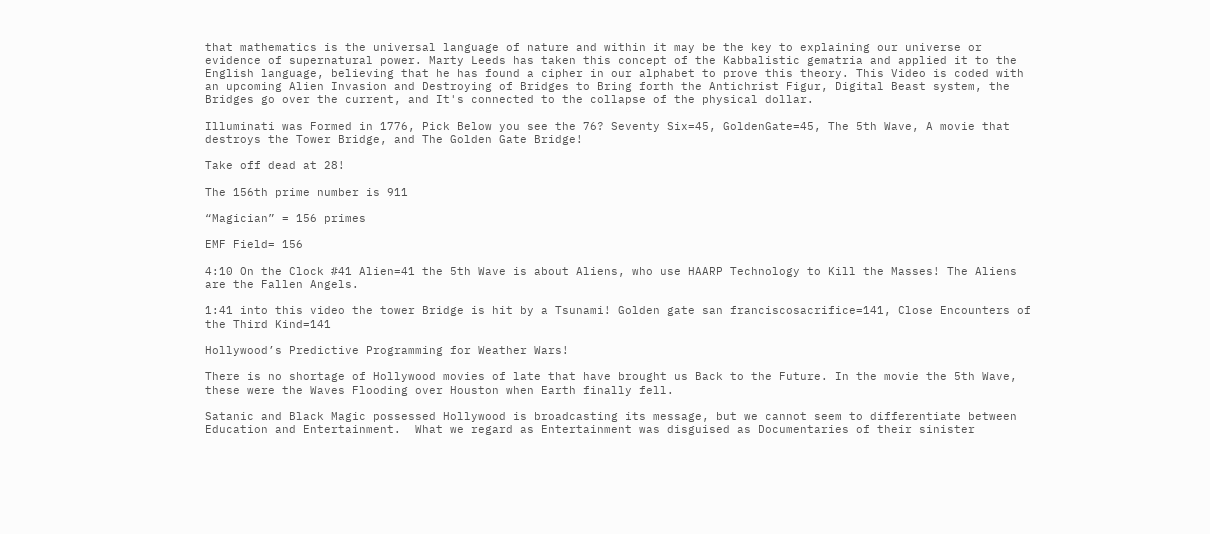that mathematics is the universal language of nature and within it may be the key to explaining our universe or evidence of supernatural power. Marty Leeds has taken this concept of the Kabbalistic gematria and applied it to the English language, believing that he has found a cipher in our alphabet to prove this theory. This Video is coded with an upcoming Alien Invasion and Destroying of Bridges to Bring forth the Antichrist Figur, Digital Beast system, the Bridges go over the current, and It's connected to the collapse of the physical dollar.

Illuminati was Formed in 1776, Pick Below you see the 76? Seventy Six=45, GoldenGate=45, The 5th Wave, A movie that destroys the Tower Bridge, and The Golden Gate Bridge!

Take off dead at 28!

The 156th prime number is 911

“Magician” = 156 primes

EMF Field= 156

4:10 On the Clock #41 Alien=41 the 5th Wave is about Aliens, who use HAARP Technology to Kill the Masses! The Aliens are the Fallen Angels.

1:41 into this video the tower Bridge is hit by a Tsunami! Golden gate san franciscosacrifice=141, Close Encounters of the Third Kind=141

Hollywood’s Predictive Programming for Weather Wars!

There is no shortage of Hollywood movies of late that have brought us Back to the Future. In the movie the 5th Wave, these were the Waves Flooding over Houston when Earth finally fell.

Satanic and Black Magic possessed Hollywood is broadcasting its message, but we cannot seem to differentiate between Education and Entertainment.  What we regard as Entertainment was disguised as Documentaries of their sinister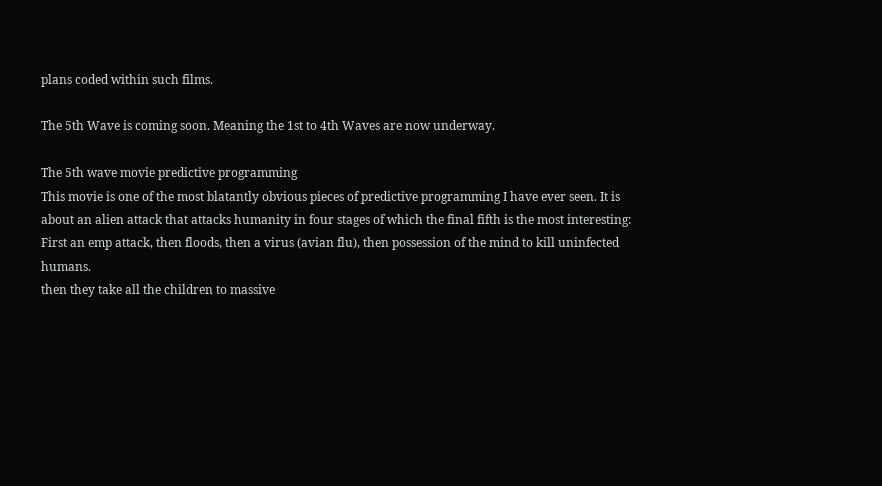plans coded within such films.

The 5th Wave is coming soon. Meaning the 1st to 4th Waves are now underway.

The 5th wave movie predictive programming
This movie is one of the most blatantly obvious pieces of predictive programming I have ever seen. It is about an alien attack that attacks humanity in four stages of which the final fifth is the most interesting: First an emp attack, then floods, then a virus (avian flu), then possession of the mind to kill uninfected humans.
then they take all the children to massive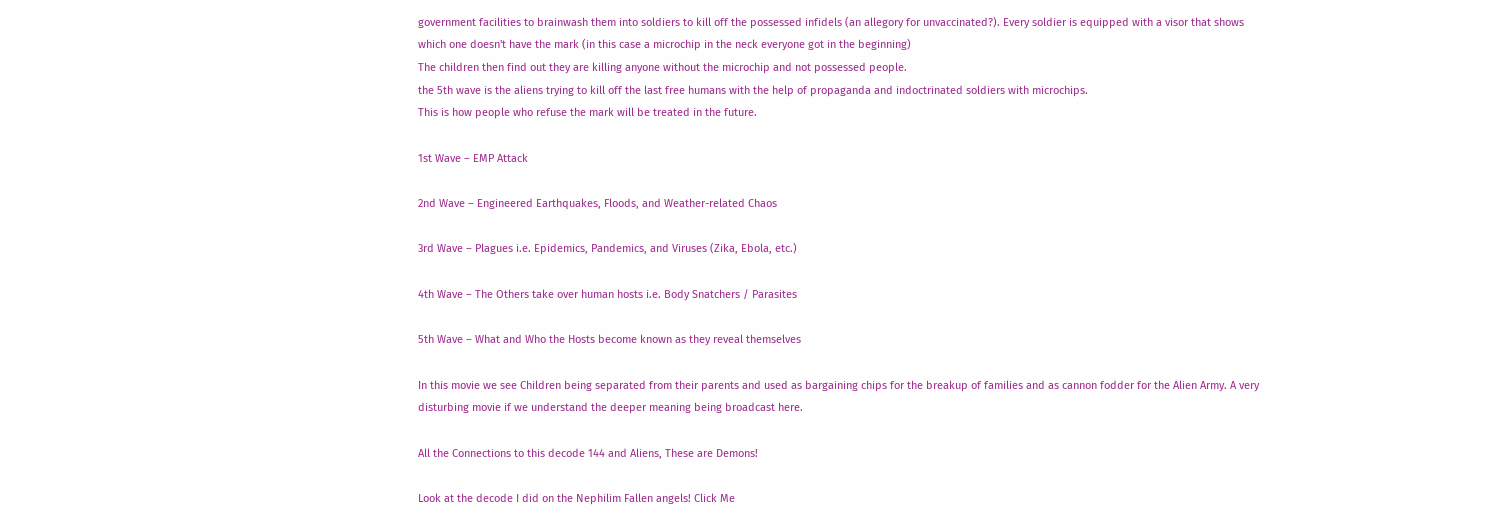government facilities to brainwash them into soldiers to kill off the possessed infidels (an allegory for unvaccinated?). Every soldier is equipped with a visor that shows which one doesn't have the mark (in this case a microchip in the neck everyone got in the beginning)
The children then find out they are killing anyone without the microchip and not possessed people.
the 5th wave is the aliens trying to kill off the last free humans with the help of propaganda and indoctrinated soldiers with microchips.
This is how people who refuse the mark will be treated in the future.

1st Wave – EMP Attack

2nd Wave – Engineered Earthquakes, Floods, and Weather-related Chaos

3rd Wave – Plagues i.e. Epidemics, Pandemics, and Viruses (Zika, Ebola, etc.)

4th Wave – The Others take over human hosts i.e. Body Snatchers / Parasites

5th Wave – What and Who the Hosts become known as they reveal themselves

In this movie we see Children being separated from their parents and used as bargaining chips for the breakup of families and as cannon fodder for the Alien Army. A very disturbing movie if we understand the deeper meaning being broadcast here.

All the Connections to this decode 144 and Aliens, These are Demons!

Look at the decode I did on the Nephilim Fallen angels! Click Me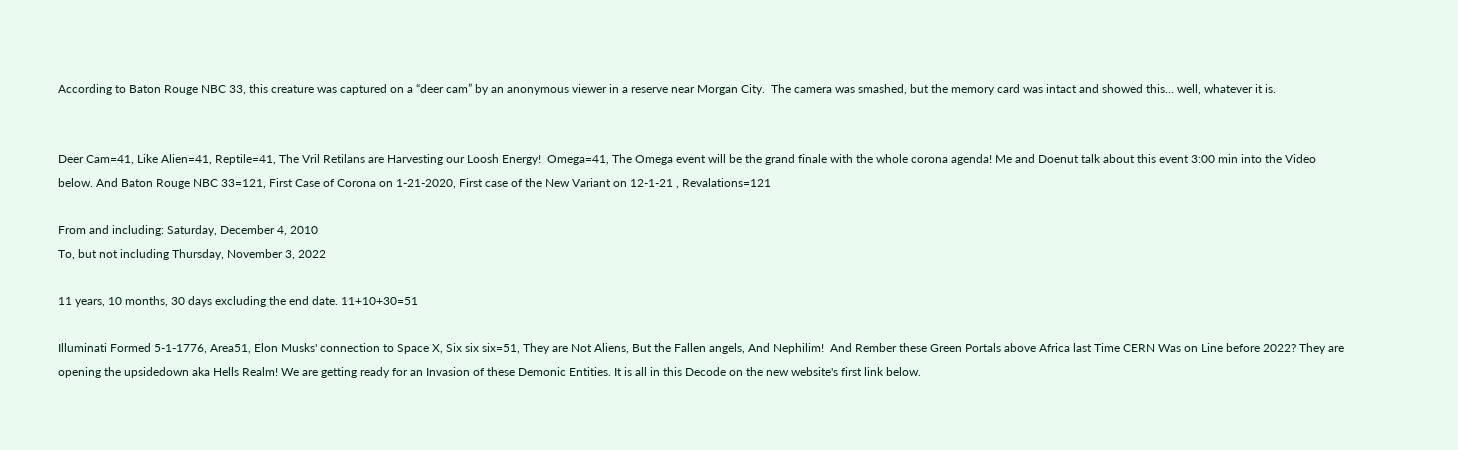According to Baton Rouge NBC 33, this creature was captured on a “deer cam” by an anonymous viewer in a reserve near Morgan City.  The camera was smashed, but the memory card was intact and showed this… well, whatever it is.


Deer Cam=41, Like Alien=41, Reptile=41, The Vril Retilans are Harvesting our Loosh Energy!  Omega=41, The Omega event will be the grand finale with the whole corona agenda! Me and Doenut talk about this event 3:00 min into the Video below. And Baton Rouge NBC 33=121, First Case of Corona on 1-21-2020, First case of the New Variant on 12-1-21 , Revalations=121

From and including: Saturday, December 4, 2010
To, but not including Thursday, November 3, 2022

11 years, 10 months, 30 days excluding the end date. 11+10+30=51

Illuminati Formed 5-1-1776, Area51, Elon Musks' connection to Space X, Six six six=51, They are Not Aliens, But the Fallen angels, And Nephilim!  And Rember these Green Portals above Africa last Time CERN Was on Line before 2022? They are opening the upsidedown aka Hells Realm! We are getting ready for an Invasion of these Demonic Entities. It is all in this Decode on the new website's first link below.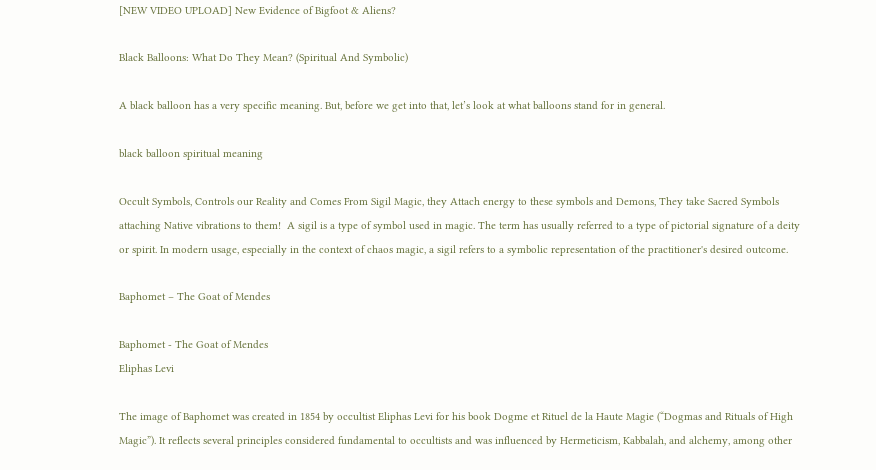[NEW VIDEO UPLOAD] New Evidence of Bigfoot & Aliens?

Black Balloons: What Do They Mean? (Spiritual And Symbolic)

A black balloon has a very specific meaning. But, before we get into that, let’s look at what balloons stand for in general.

black balloon spiritual meaning

Occult Symbols, Controls our Reality and Comes From Sigil Magic, they Attach energy to these symbols and Demons, They take Sacred Symbols attaching Native vibrations to them!  A sigil is a type of symbol used in magic. The term has usually referred to a type of pictorial signature of a deity or spirit. In modern usage, especially in the context of chaos magic, a sigil refers to a symbolic representation of the practitioner's desired outcome.

Baphomet – The Goat of Mendes

Baphomet - The Goat of Mendes
Eliphas Levi

The image of Baphomet was created in 1854 by occultist Eliphas Levi for his book Dogme et Rituel de la Haute Magie (“Dogmas and Rituals of High Magic”). It reflects several principles considered fundamental to occultists and was influenced by Hermeticism, Kabbalah, and alchemy, among other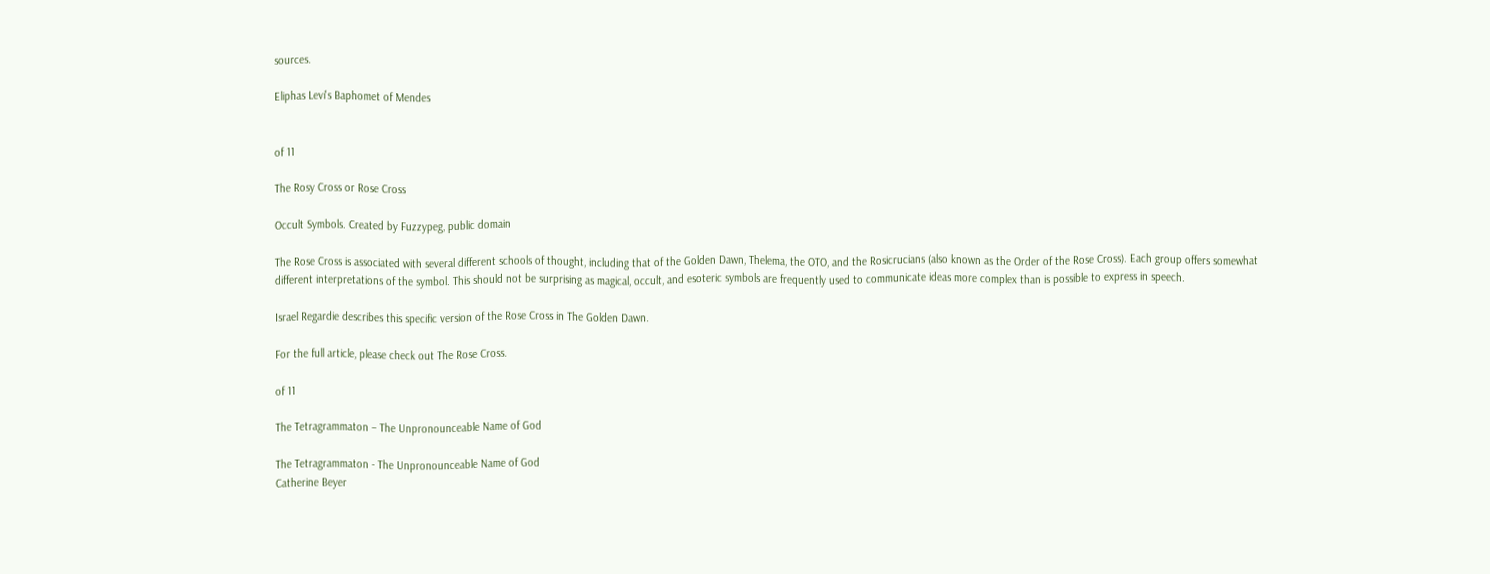sources.

Eliphas Levi's Baphomet of Mendes


of 11

The Rosy Cross or Rose Cross

Occult Symbols. Created by Fuzzypeg, public domain

The Rose Cross is associated with several different schools of thought, including that of the Golden Dawn, Thelema, the OTO, and the Rosicrucians (also known as the Order of the Rose Cross). Each group offers somewhat different interpretations of the symbol. This should not be surprising as magical, occult, and esoteric symbols are frequently used to communicate ideas more complex than is possible to express in speech.

Israel Regardie describes this specific version of the Rose Cross in The Golden Dawn.

For the full article, please check out The Rose Cross.

of 11

The Tetragrammaton – The Unpronounceable Name of God

The Tetragrammaton - The Unpronounceable Name of God
Catherine Beyer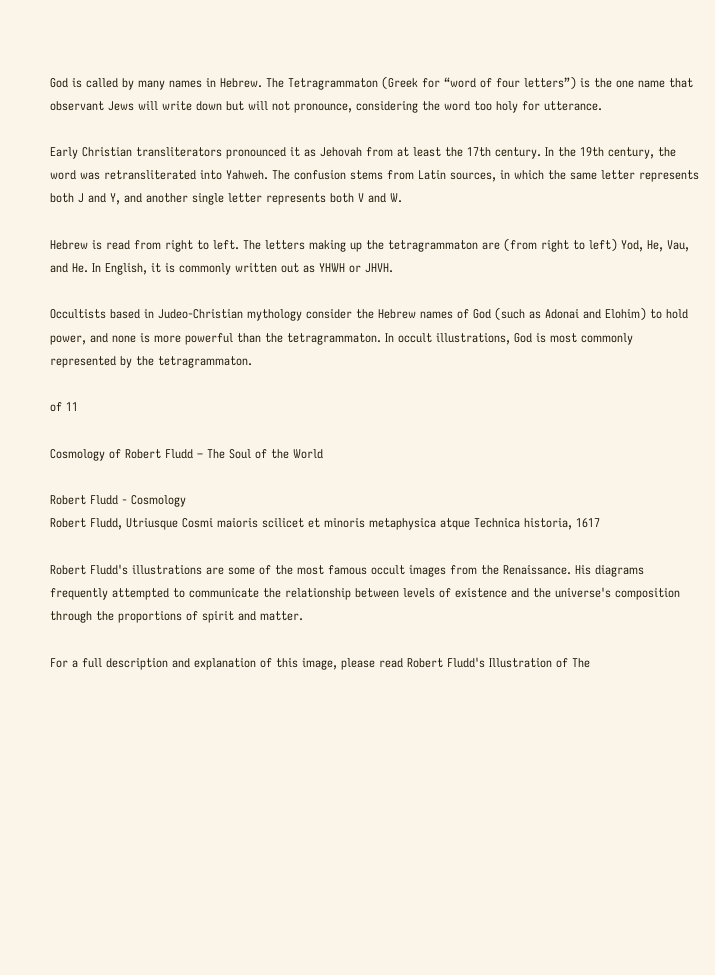God is called by many names in Hebrew. The Tetragrammaton (Greek for “word of four letters”) is the one name that observant Jews will write down but will not pronounce, considering the word too holy for utterance.

Early Christian transliterators pronounced it as Jehovah from at least the 17th century. In the 19th century, the word was retransliterated into Yahweh. The confusion stems from Latin sources, in which the same letter represents both J and Y, and another single letter represents both V and W.

Hebrew is read from right to left. The letters making up the tetragrammaton are (from right to left) Yod, He, Vau, and He. In English, it is commonly written out as YHWH or JHVH.

Occultists based in Judeo-Christian mythology consider the Hebrew names of God (such as Adonai and Elohim) to hold power, and none is more powerful than the tetragrammaton. In occult illustrations, God is most commonly represented by the tetragrammaton.

of 11

Cosmology of Robert Fludd – The Soul of the World

Robert Fludd - Cosmology
Robert Fludd, Utriusque Cosmi maioris scilicet et minoris metaphysica atque Technica historia, 1617

Robert Fludd's illustrations are some of the most famous occult images from the Renaissance. His diagrams frequently attempted to communicate the relationship between levels of existence and the universe's composition through the proportions of spirit and matter.

For a full description and explanation of this image, please read Robert Fludd's Illustration of The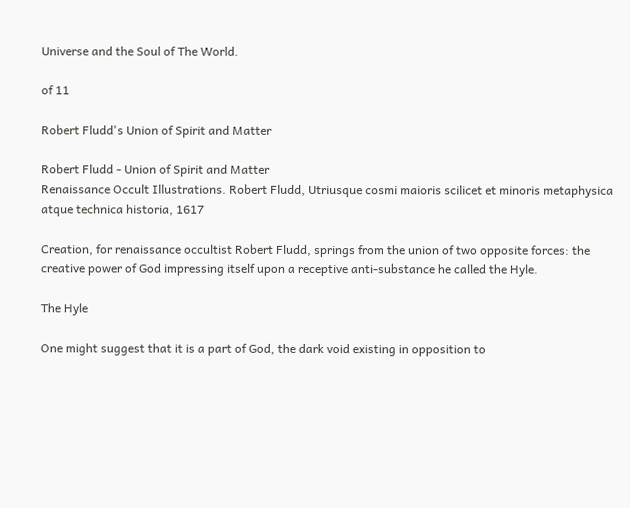Universe and the Soul of The World.

of 11

Robert Fludd's Union of Spirit and Matter

Robert Fludd - Union of Spirit and Matter
Renaissance Occult Illustrations. Robert Fludd, Utriusque cosmi maioris scilicet et minoris metaphysica atque technica historia, 1617

Creation, for renaissance occultist Robert Fludd, springs from the union of two opposite forces: the creative power of God impressing itself upon a receptive anti-substance he called the Hyle.

The Hyle

One might suggest that it is a part of God, the dark void existing in opposition to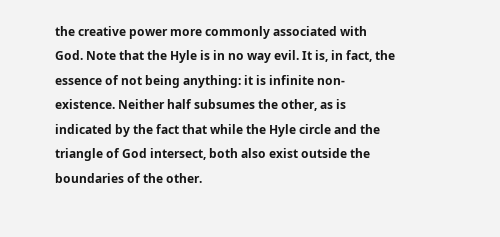the creative power more commonly associated with God. Note that the Hyle is in no way evil. It is, in fact, the essence of not being anything: it is infinite non-existence. Neither half subsumes the other, as is indicated by the fact that while the Hyle circle and the triangle of God intersect, both also exist outside the boundaries of the other.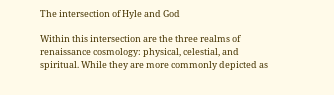The intersection of Hyle and God

Within this intersection are the three realms of renaissance cosmology: physical, celestial, and spiritual. While they are more commonly depicted as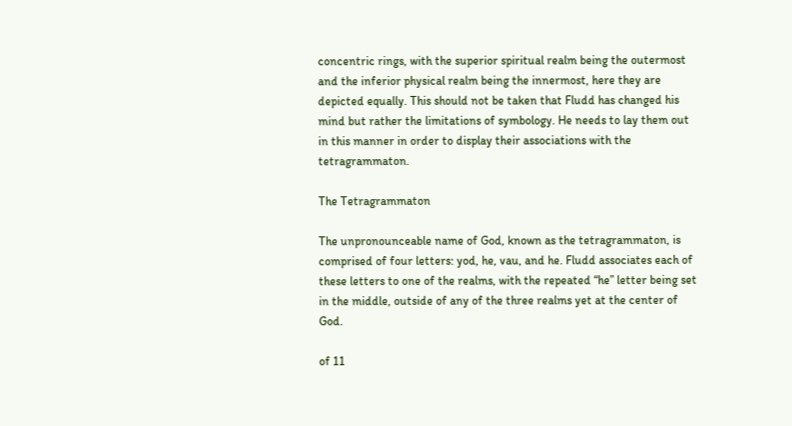concentric rings, with the superior spiritual realm being the outermost and the inferior physical realm being the innermost, here they are depicted equally. This should not be taken that Fludd has changed his mind but rather the limitations of symbology. He needs to lay them out in this manner in order to display their associations with the tetragrammaton.

The Tetragrammaton

The unpronounceable name of God, known as the tetragrammaton, is comprised of four letters: yod, he, vau, and he. Fludd associates each of these letters to one of the realms, with the repeated “he” letter being set in the middle, outside of any of the three realms yet at the center of God.

of 11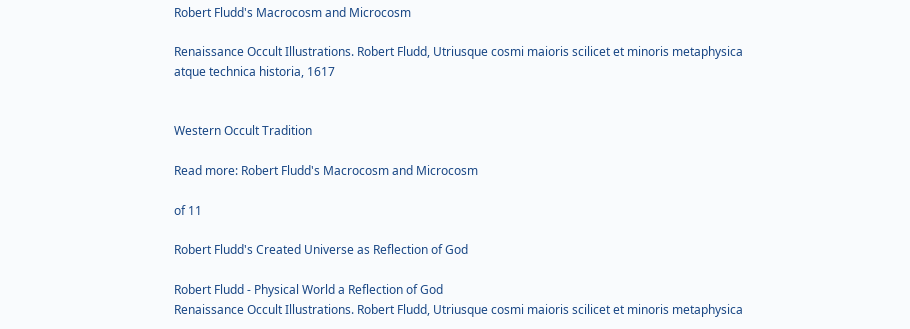Robert Fludd's Macrocosm and Microcosm

Renaissance Occult Illustrations. Robert Fludd, Utriusque cosmi maioris scilicet et minoris metaphysica atque technica historia, 1617


Western Occult Tradition

Read more: Robert Fludd's Macrocosm and Microcosm

of 11

Robert Fludd's Created Universe as Reflection of God

Robert Fludd - Physical World a Reflection of God
Renaissance Occult Illustrations. Robert Fludd, Utriusque cosmi maioris scilicet et minoris metaphysica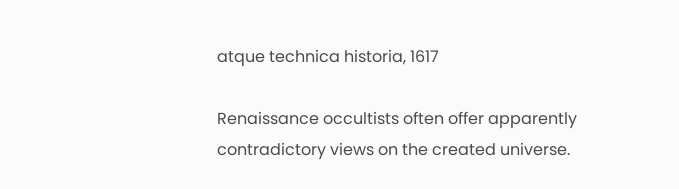atque technica historia, 1617

Renaissance occultists often offer apparently contradictory views on the created universe.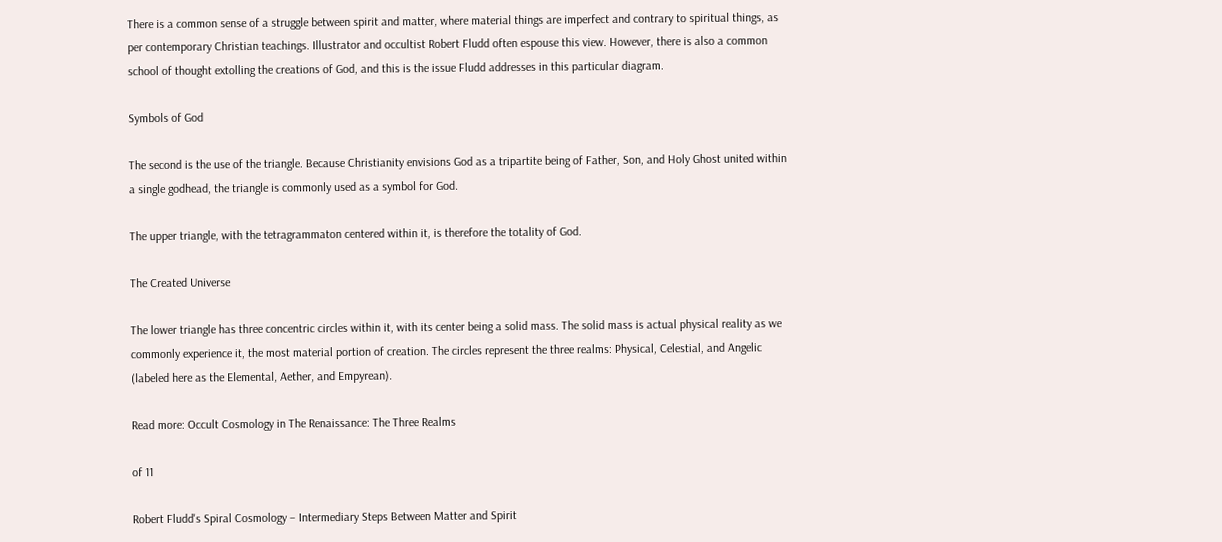There is a common sense of a struggle between spirit and matter, where material things are imperfect and contrary to spiritual things, as per contemporary Christian teachings. Illustrator and occultist Robert Fludd often espouse this view. However, there is also a common school of thought extolling the creations of God, and this is the issue Fludd addresses in this particular diagram.

Symbols of God

The second is the use of the triangle. Because Christianity envisions God as a tripartite being of Father, Son, and Holy Ghost united within a single godhead, the triangle is commonly used as a symbol for God.

The upper triangle, with the tetragrammaton centered within it, is therefore the totality of God.

The Created Universe

The lower triangle has three concentric circles within it, with its center being a solid mass. The solid mass is actual physical reality as we commonly experience it, the most material portion of creation. The circles represent the three realms: Physical, Celestial, and Angelic (labeled here as the Elemental, Aether, and Empyrean).

Read more: Occult Cosmology in The Renaissance: The Three Realms

of 11

Robert Fludd's Spiral Cosmology – Intermediary Steps Between Matter and Spirit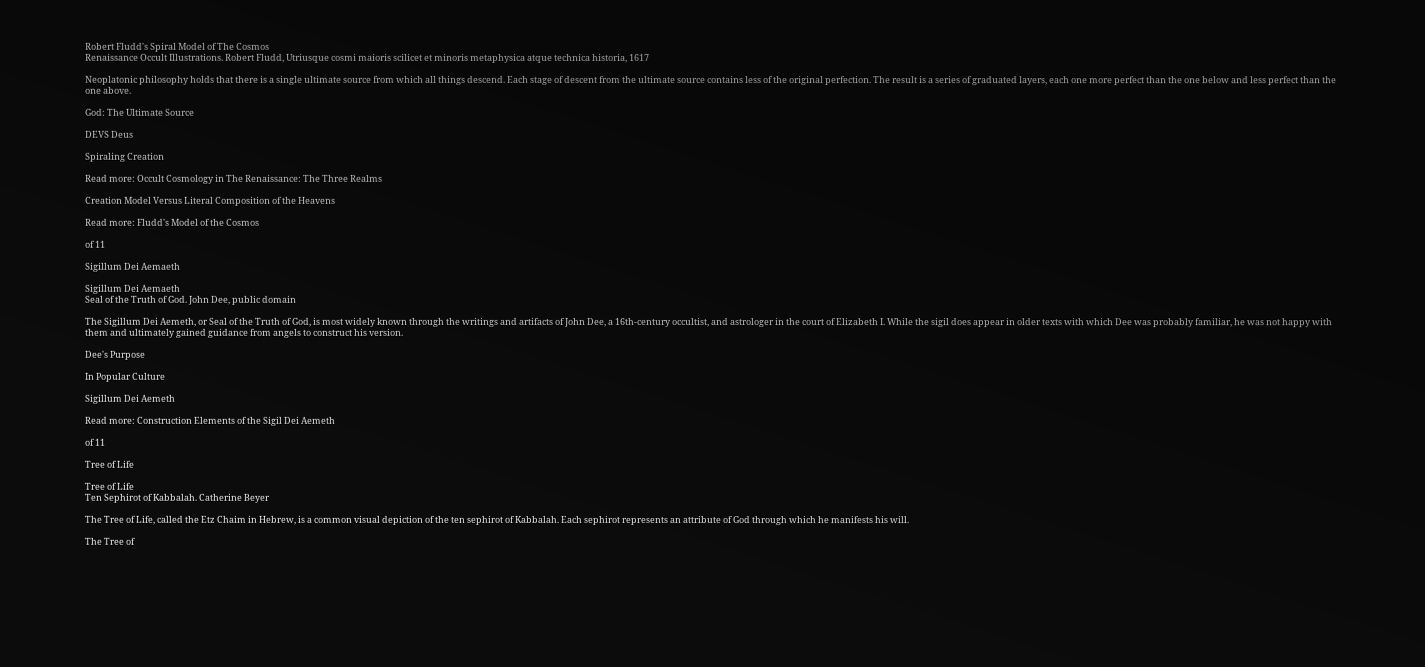Robert Fludd's Spiral Model of The Cosmos
Renaissance Occult Illustrations. Robert Fludd, Utriusque cosmi maioris scilicet et minoris metaphysica atque technica historia, 1617

Neoplatonic philosophy holds that there is a single ultimate source from which all things descend. Each stage of descent from the ultimate source contains less of the original perfection. The result is a series of graduated layers, each one more perfect than the one below and less perfect than the one above.

God: The Ultimate Source

DEVS Deus

Spiraling Creation

Read more: Occult Cosmology in The Renaissance: The Three Realms

Creation Model Versus Literal Composition of the Heavens

Read more: Fludd's Model of the Cosmos

of 11

Sigillum Dei Aemaeth

Sigillum Dei Aemaeth
Seal of the Truth of God. John Dee, public domain

The Sigillum Dei Aemeth, or Seal of the Truth of God, is most widely known through the writings and artifacts of John Dee, a 16th-century occultist, and astrologer in the court of Elizabeth I. While the sigil does appear in older texts with which Dee was probably familiar, he was not happy with them and ultimately gained guidance from angels to construct his version.

Dee's Purpose

In Popular Culture

Sigillum Dei Aemeth

Read more: Construction Elements of the Sigil Dei Aemeth

of 11

Tree of Life

Tree of Life
Ten Sephirot of Kabbalah. Catherine Beyer

The Tree of Life, called the Etz Chaim in Hebrew, is a common visual depiction of the ten sephirot of Kabbalah. Each sephirot represents an attribute of God through which he manifests his will.

The Tree of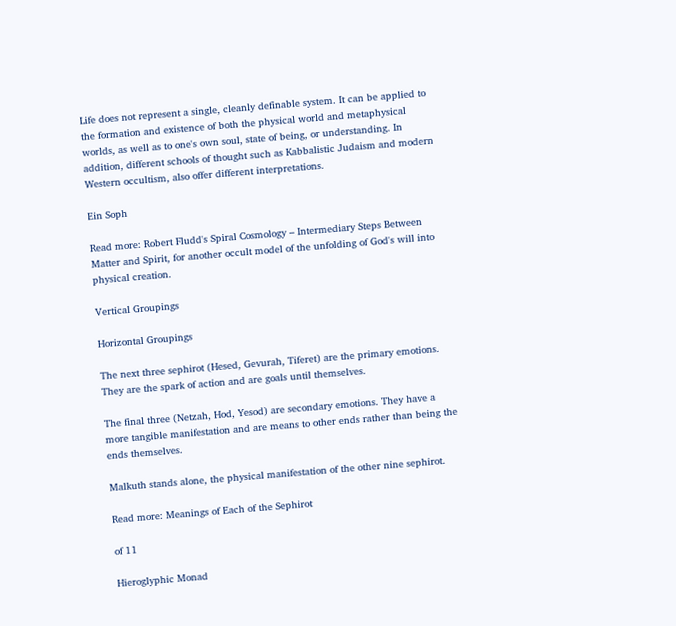Life does not represent a single, cleanly definable system. It can be applied to the formation and existence of both the physical world and metaphysical worlds, as well as to one's own soul, state of being, or understanding. In addition, different schools of thought such as Kabbalistic Judaism and modern Western occultism, also offer different interpretations.

Ein Soph

Read more: Robert Fludd's Spiral Cosmology – Intermediary Steps Between Matter and Spirit, for another occult model of the unfolding of God's will into physical creation.

Vertical Groupings

Horizontal Groupings

The next three sephirot (Hesed, Gevurah, Tiferet) are the primary emotions. They are the spark of action and are goals until themselves.

The final three (Netzah, Hod, Yesod) are secondary emotions. They have a more tangible manifestation and are means to other ends rather than being the ends themselves.

Malkuth stands alone, the physical manifestation of the other nine sephirot.

Read more: Meanings of Each of the Sephirot

of 11

Hieroglyphic Monad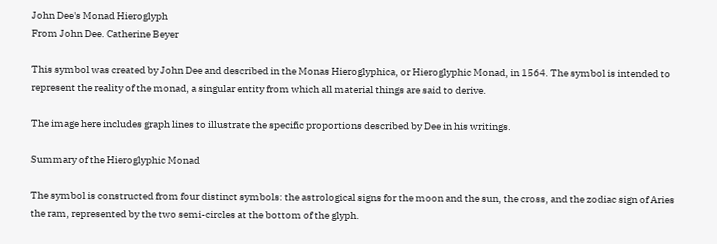John Dee's Monad Hieroglyph
From John Dee. Catherine Beyer

This symbol was created by John Dee and described in the Monas Hieroglyphica, or Hieroglyphic Monad, in 1564. The symbol is intended to represent the reality of the monad, a singular entity from which all material things are said to derive.

The image here includes graph lines to illustrate the specific proportions described by Dee in his writings.

Summary of the Hieroglyphic Monad

The symbol is constructed from four distinct symbols: the astrological signs for the moon and the sun, the cross, and the zodiac sign of Aries the ram, represented by the two semi-circles at the bottom of the glyph.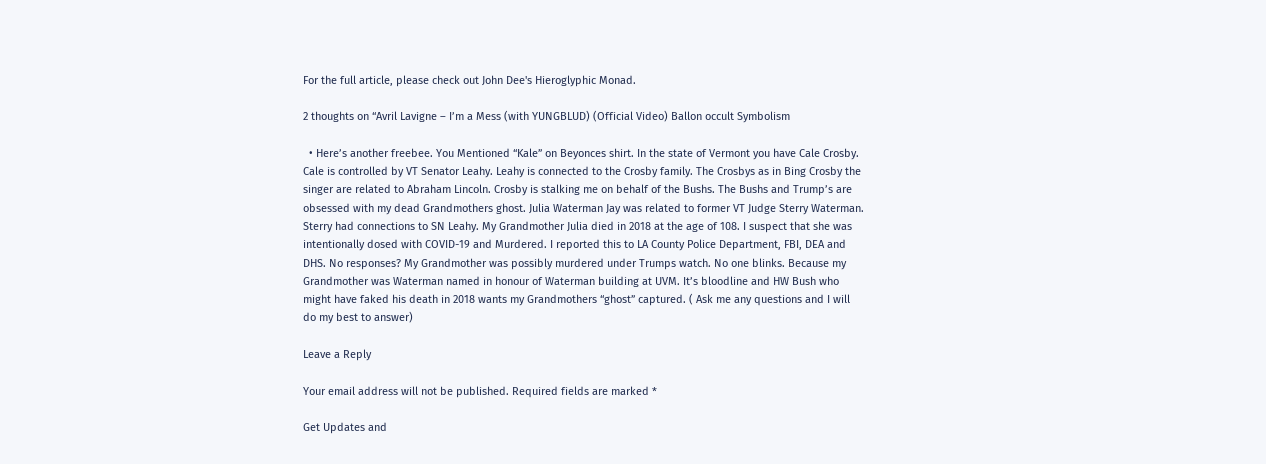For the full article, please check out John Dee's Hieroglyphic Monad.

2 thoughts on “Avril Lavigne – I’m a Mess (with YUNGBLUD) (Official Video) Ballon occult Symbolism

  • Here’s another freebee. You Mentioned “Kale” on Beyonces shirt. In the state of Vermont you have Cale Crosby. Cale is controlled by VT Senator Leahy. Leahy is connected to the Crosby family. The Crosbys as in Bing Crosby the singer are related to Abraham Lincoln. Crosby is stalking me on behalf of the Bushs. The Bushs and Trump’s are obsessed with my dead Grandmothers ghost. Julia Waterman Jay was related to former VT Judge Sterry Waterman. Sterry had connections to SN Leahy. My Grandmother Julia died in 2018 at the age of 108. I suspect that she was intentionally dosed with COVID-19 and Murdered. I reported this to LA County Police Department, FBI, DEA and DHS. No responses? My Grandmother was possibly murdered under Trumps watch. No one blinks. Because my Grandmother was Waterman named in honour of Waterman building at UVM. It’s bloodline and HW Bush who might have faked his death in 2018 wants my Grandmothers “ghost” captured. ( Ask me any questions and I will do my best to answer)

Leave a Reply

Your email address will not be published. Required fields are marked *

Get Updates and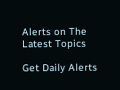Alerts on The Latest Topics

Get Daily Alerts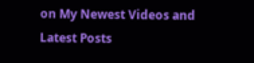on My Newest Videos and Latest Posts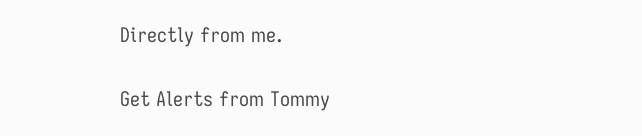Directly from me.

Get Alerts from Tommy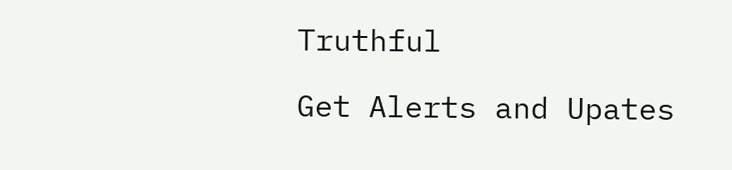Truthful

Get Alerts and Upates